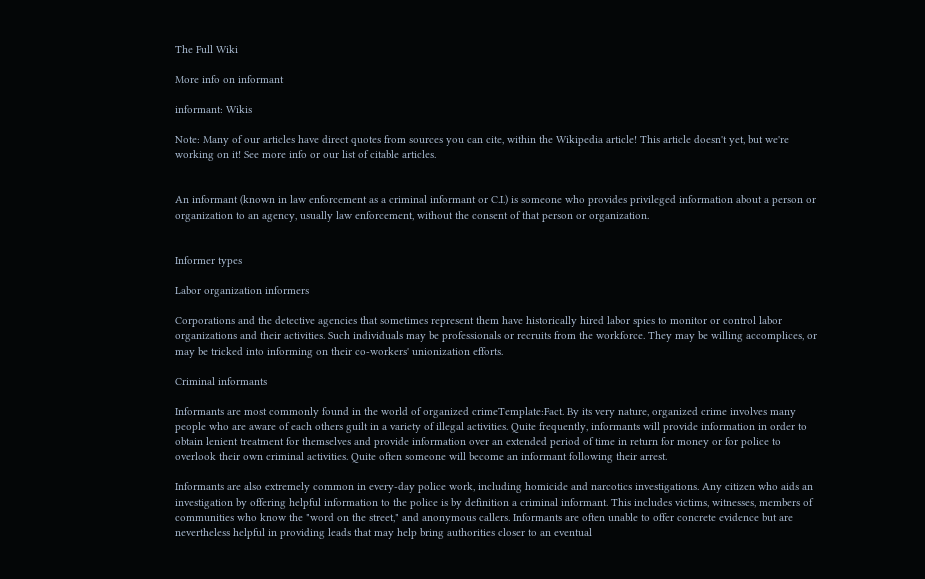The Full Wiki

More info on informant

informant: Wikis

Note: Many of our articles have direct quotes from sources you can cite, within the Wikipedia article! This article doesn't yet, but we're working on it! See more info or our list of citable articles.


An informant (known in law enforcement as a criminal informant or C.I.) is someone who provides privileged information about a person or organization to an agency, usually law enforcement, without the consent of that person or organization.


Informer types

Labor organization informers

Corporations and the detective agencies that sometimes represent them have historically hired labor spies to monitor or control labor organizations and their activities. Such individuals may be professionals or recruits from the workforce. They may be willing accomplices, or may be tricked into informing on their co-workers' unionization efforts.

Criminal informants

Informants are most commonly found in the world of organized crimeTemplate:Fact. By its very nature, organized crime involves many people who are aware of each others guilt in a variety of illegal activities. Quite frequently, informants will provide information in order to obtain lenient treatment for themselves and provide information over an extended period of time in return for money or for police to overlook their own criminal activities. Quite often someone will become an informant following their arrest.

Informants are also extremely common in every-day police work, including homicide and narcotics investigations. Any citizen who aids an investigation by offering helpful information to the police is by definition a criminal informant. This includes victims, witnesses, members of communities who know the "word on the street," and anonymous callers. Informants are often unable to offer concrete evidence but are nevertheless helpful in providing leads that may help bring authorities closer to an eventual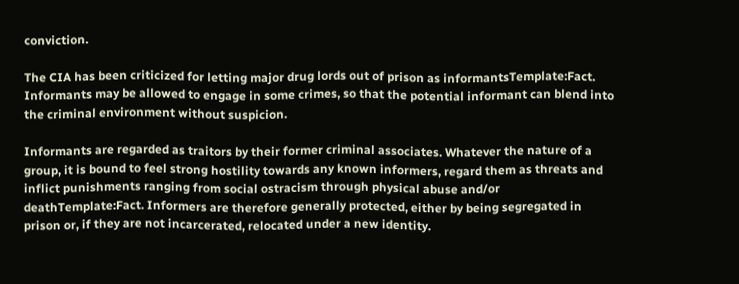conviction.

The CIA has been criticized for letting major drug lords out of prison as informantsTemplate:Fact. Informants may be allowed to engage in some crimes, so that the potential informant can blend into the criminal environment without suspicion.

Informants are regarded as traitors by their former criminal associates. Whatever the nature of a group, it is bound to feel strong hostility towards any known informers, regard them as threats and inflict punishments ranging from social ostracism through physical abuse and/or deathTemplate:Fact. Informers are therefore generally protected, either by being segregated in prison or, if they are not incarcerated, relocated under a new identity.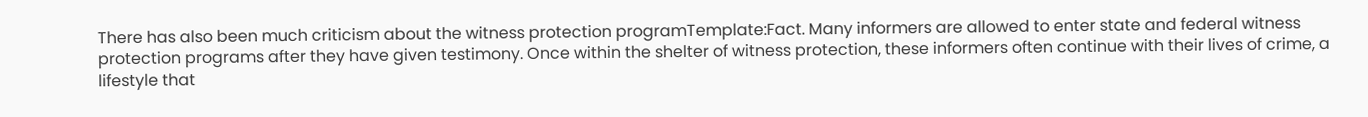There has also been much criticism about the witness protection programTemplate:Fact. Many informers are allowed to enter state and federal witness protection programs after they have given testimony. Once within the shelter of witness protection, these informers often continue with their lives of crime, a lifestyle that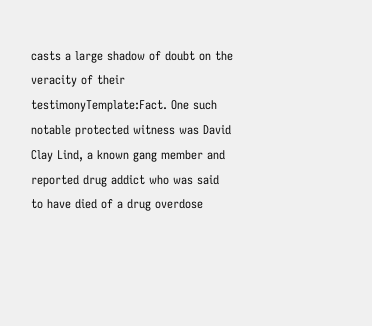casts a large shadow of doubt on the veracity of their testimonyTemplate:Fact. One such notable protected witness was David Clay Lind, a known gang member and reported drug addict who was said to have died of a drug overdose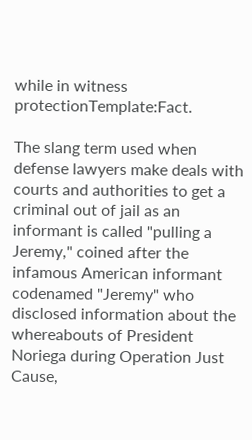while in witness protectionTemplate:Fact.

The slang term used when defense lawyers make deals with courts and authorities to get a criminal out of jail as an informant is called "pulling a Jeremy," coined after the infamous American informant codenamed "Jeremy" who disclosed information about the whereabouts of President Noriega during Operation Just Cause,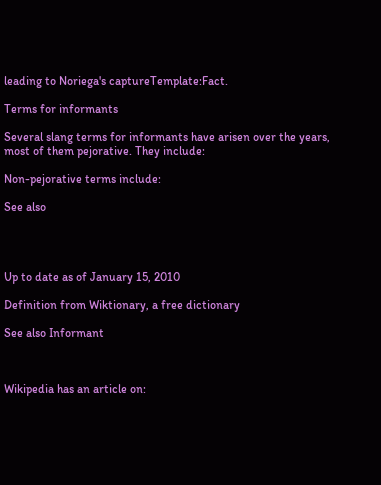leading to Noriega's captureTemplate:Fact.

Terms for informants

Several slang terms for informants have arisen over the years, most of them pejorative. They include:

Non-pejorative terms include:

See also




Up to date as of January 15, 2010

Definition from Wiktionary, a free dictionary

See also Informant



Wikipedia has an article on: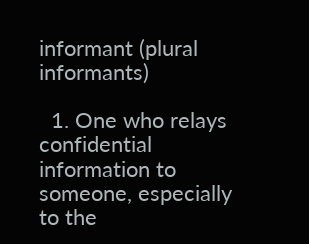informant (plural informants)

  1. One who relays confidential information to someone, especially to the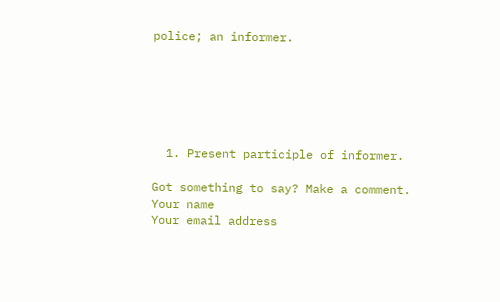police; an informer.






  1. Present participle of informer.

Got something to say? Make a comment.
Your name
Your email address